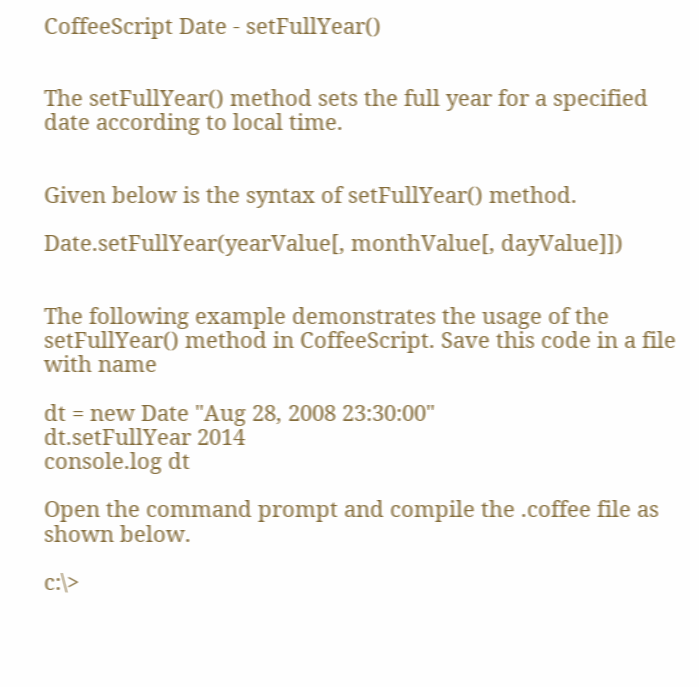CoffeeScript Date - setFullYear()


The setFullYear() method sets the full year for a specified date according to local time.


Given below is the syntax of setFullYear() method.

Date.setFullYear(yearValue[, monthValue[, dayValue]])


The following example demonstrates the usage of the setFullYear() method in CoffeeScript. Save this code in a file with name

dt = new Date "Aug 28, 2008 23:30:00"
dt.setFullYear 2014
console.log dt

Open the command prompt and compile the .coffee file as shown below.

c:\>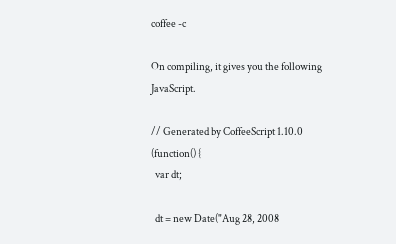coffee -c

On compiling, it gives you the following JavaScript.

// Generated by CoffeeScript 1.10.0
(function() {
  var dt;

  dt = new Date("Aug 28, 2008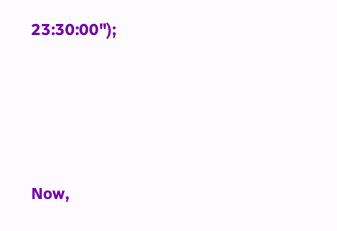23:30:00");




Now,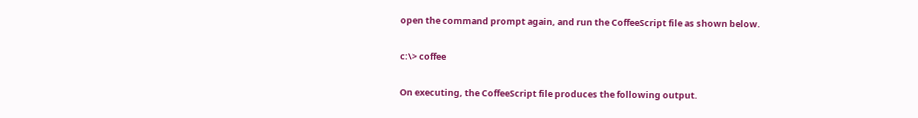open the command prompt again, and run the CoffeeScript file as shown below.

c:\> coffee

On executing, the CoffeeScript file produces the following output.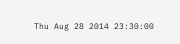Thu Aug 28 2014 23:30:00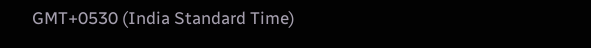GMT+0530 (India Standard Time)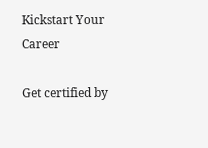Kickstart Your Career

Get certified by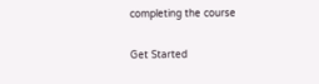completing the course

Get Started